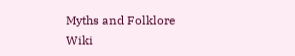Myths and Folklore Wiki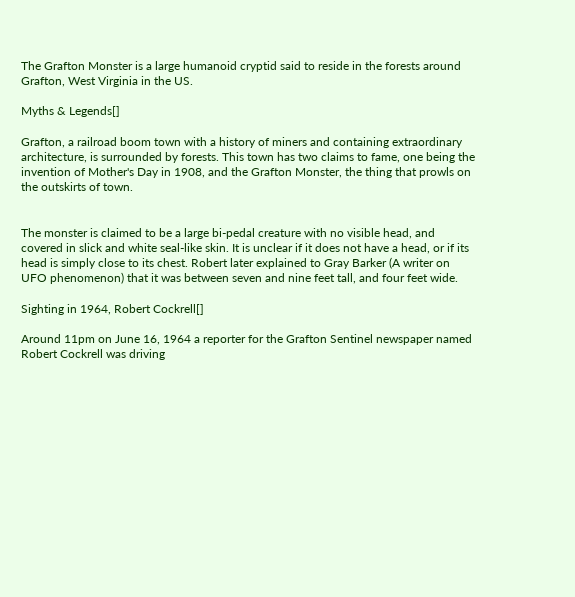The Grafton Monster is a large humanoid cryptid said to reside in the forests around Grafton, West Virginia in the US.

Myths & Legends[]

Grafton, a railroad boom town with a history of miners and containing extraordinary architecture, is surrounded by forests. This town has two claims to fame, one being the invention of Mother's Day in 1908, and the Grafton Monster, the thing that prowls on the outskirts of town.


The monster is claimed to be a large bi-pedal creature with no visible head, and covered in slick and white seal-like skin. It is unclear if it does not have a head, or if its head is simply close to its chest. Robert later explained to Gray Barker (A writer on UFO phenomenon) that it was between seven and nine feet tall, and four feet wide.

Sighting in 1964, Robert Cockrell[]

Around 11pm on June 16, 1964 a reporter for the Grafton Sentinel newspaper named Robert Cockrell was driving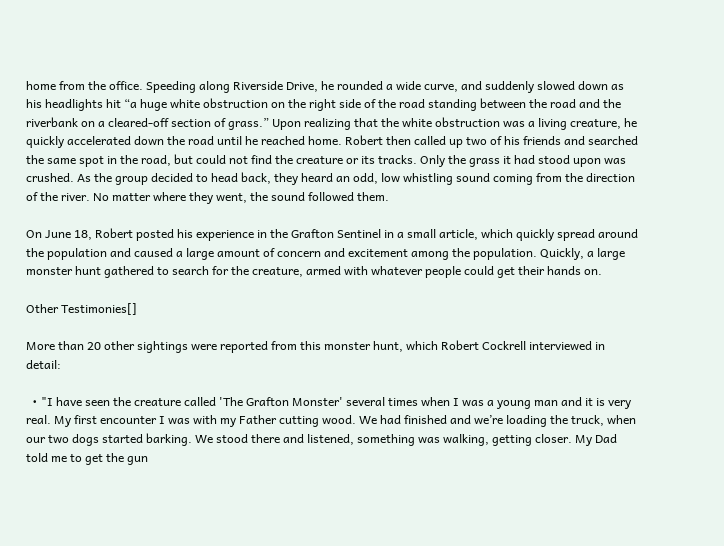home from the office. Speeding along Riverside Drive, he rounded a wide curve, and suddenly slowed down as his headlights hit “a huge white obstruction on the right side of the road standing between the road and the riverbank on a cleared-off section of grass.” Upon realizing that the white obstruction was a living creature, he quickly accelerated down the road until he reached home. Robert then called up two of his friends and searched the same spot in the road, but could not find the creature or its tracks. Only the grass it had stood upon was crushed. As the group decided to head back, they heard an odd, low whistling sound coming from the direction of the river. No matter where they went, the sound followed them.

On June 18, Robert posted his experience in the Grafton Sentinel in a small article, which quickly spread around the population and caused a large amount of concern and excitement among the population. Quickly, a large monster hunt gathered to search for the creature, armed with whatever people could get their hands on.

Other Testimonies[]

More than 20 other sightings were reported from this monster hunt, which Robert Cockrell interviewed in detail:

  • "I have seen the creature called 'The Grafton Monster' several times when I was a young man and it is very real. My first encounter I was with my Father cutting wood. We had finished and we’re loading the truck, when our two dogs started barking. We stood there and listened, something was walking, getting closer. My Dad told me to get the gun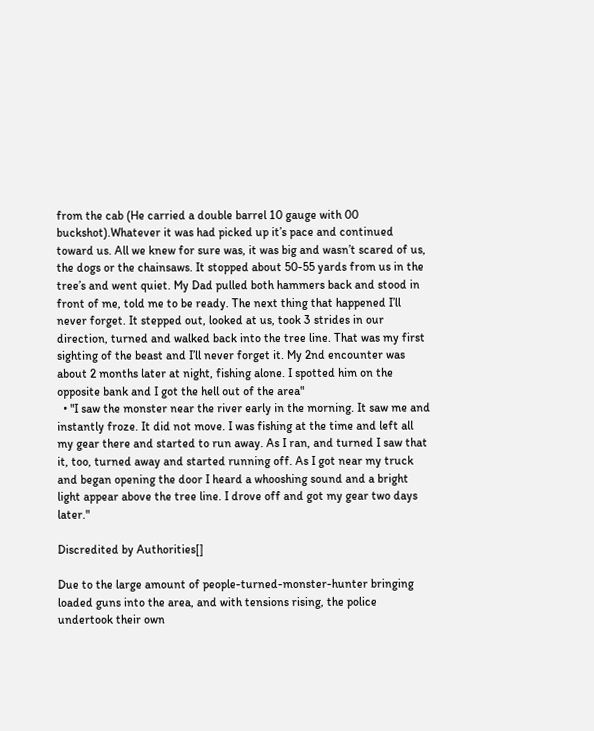from the cab (He carried a double barrel 10 gauge with 00 buckshot).Whatever it was had picked up it’s pace and continued toward us. All we knew for sure was, it was big and wasn’t scared of us, the dogs or the chainsaws. It stopped about 50-55 yards from us in the tree’s and went quiet. My Dad pulled both hammers back and stood in front of me, told me to be ready. The next thing that happened I’ll never forget. It stepped out, looked at us, took 3 strides in our direction, turned and walked back into the tree line. That was my first sighting of the beast and I’ll never forget it. My 2nd encounter was about 2 months later at night, fishing alone. I spotted him on the opposite bank and I got the hell out of the area"
  • "I saw the monster near the river early in the morning. It saw me and instantly froze. It did not move. I was fishing at the time and left all my gear there and started to run away. As I ran, and turned I saw that it, too, turned away and started running off. As I got near my truck and began opening the door I heard a whooshing sound and a bright light appear above the tree line. I drove off and got my gear two days later."

Discredited by Authorities[]

Due to the large amount of people-turned-monster-hunter bringing loaded guns into the area, and with tensions rising, the police undertook their own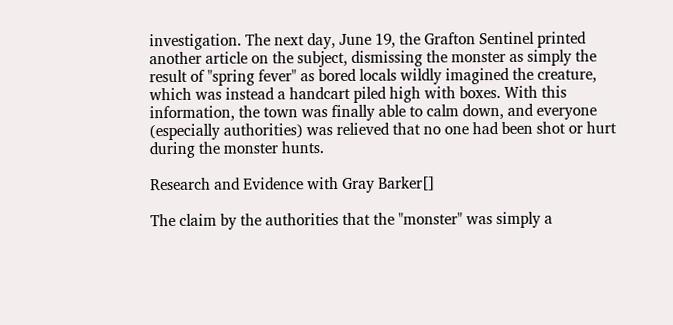investigation. The next day, June 19, the Grafton Sentinel printed another article on the subject, dismissing the monster as simply the result of "spring fever" as bored locals wildly imagined the creature, which was instead a handcart piled high with boxes. With this information, the town was finally able to calm down, and everyone (especially authorities) was relieved that no one had been shot or hurt during the monster hunts.

Research and Evidence with Gray Barker[]

The claim by the authorities that the "monster" was simply a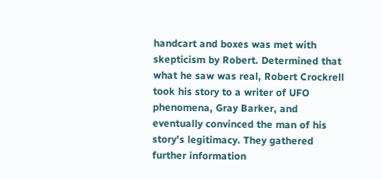handcart and boxes was met with skepticism by Robert. Determined that what he saw was real, Robert Crockrell took his story to a writer of UFO phenomena, Gray Barker, and eventually convinced the man of his story's legitimacy. They gathered further information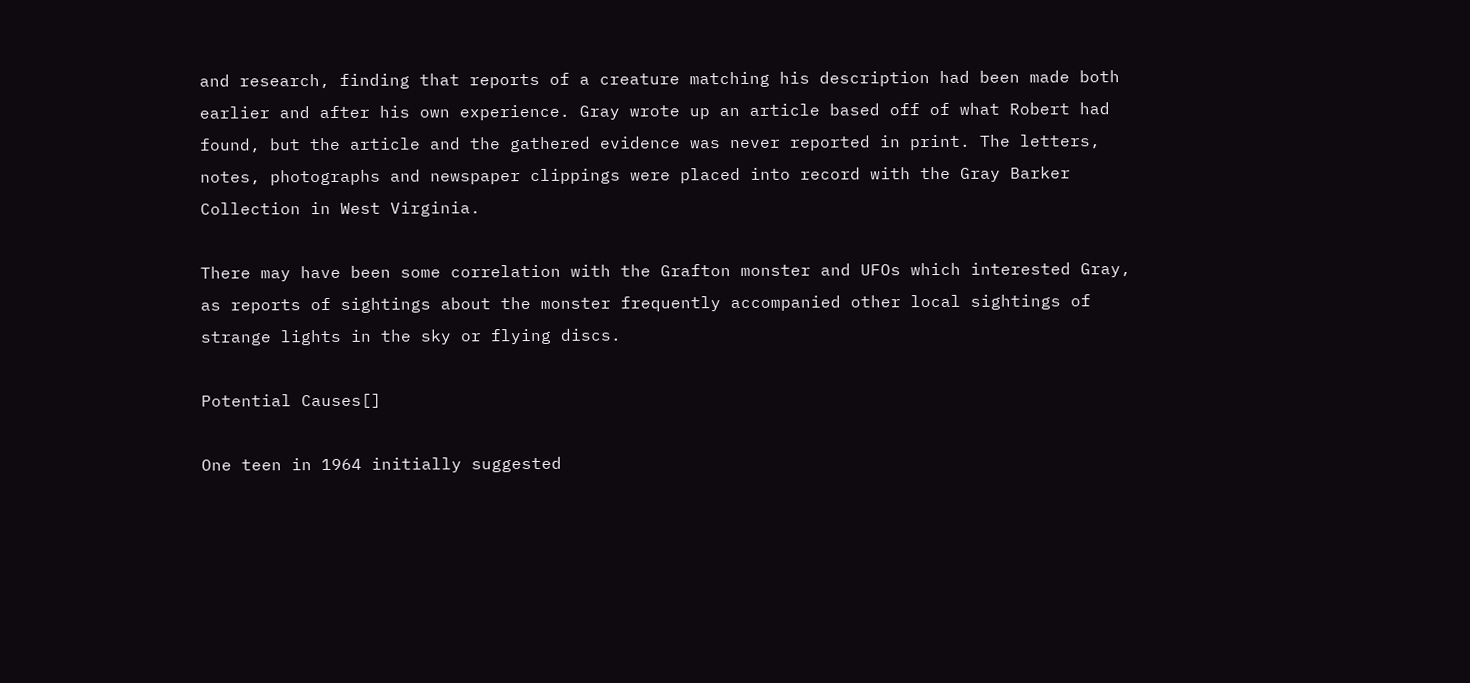and research, finding that reports of a creature matching his description had been made both earlier and after his own experience. Gray wrote up an article based off of what Robert had found, but the article and the gathered evidence was never reported in print. The letters, notes, photographs and newspaper clippings were placed into record with the Gray Barker Collection in West Virginia.

There may have been some correlation with the Grafton monster and UFOs which interested Gray, as reports of sightings about the monster frequently accompanied other local sightings of strange lights in the sky or flying discs.

Potential Causes[]

One teen in 1964 initially suggested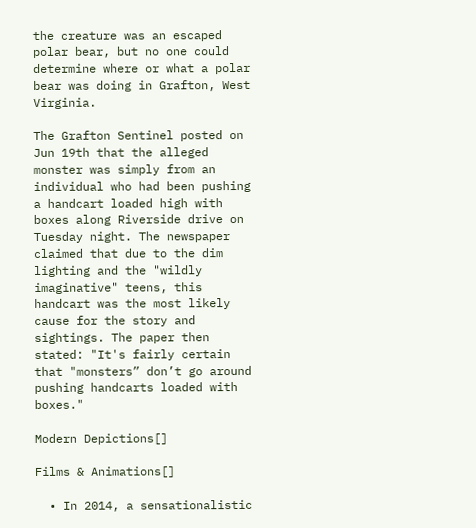the creature was an escaped polar bear, but no one could determine where or what a polar bear was doing in Grafton, West Virginia.

The Grafton Sentinel posted on Jun 19th that the alleged monster was simply from an individual who had been pushing a handcart loaded high with boxes along Riverside drive on Tuesday night. The newspaper claimed that due to the dim lighting and the "wildly imaginative" teens, this handcart was the most likely cause for the story and sightings. The paper then stated: "It's fairly certain that "monsters” don’t go around pushing handcarts loaded with boxes."

Modern Depictions[]

Films & Animations[]

  • In 2014, a sensationalistic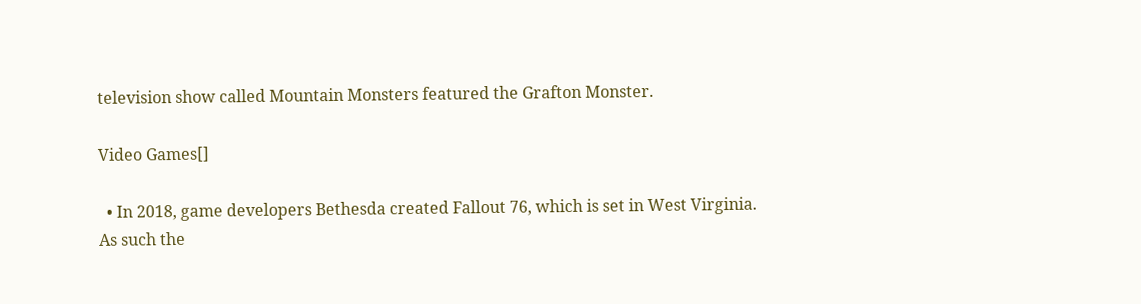television show called Mountain Monsters featured the Grafton Monster.

Video Games[]

  • In 2018, game developers Bethesda created Fallout 76, which is set in West Virginia. As such the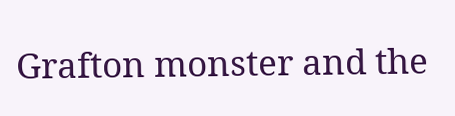Grafton monster and the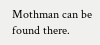Mothman can be found there.